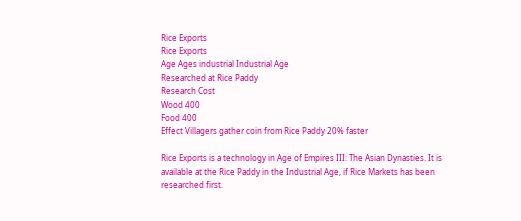Rice Exports
Rice Exports
Age Ages industrial Industrial Age
Researched at Rice Paddy
Research Cost
Wood 400
Food 400
Effect Villagers gather coin from Rice Paddy 20% faster

Rice Exports is a technology in Age of Empires III: The Asian Dynasties. It is available at the Rice Paddy in the Industrial Age, if Rice Markets has been researched first.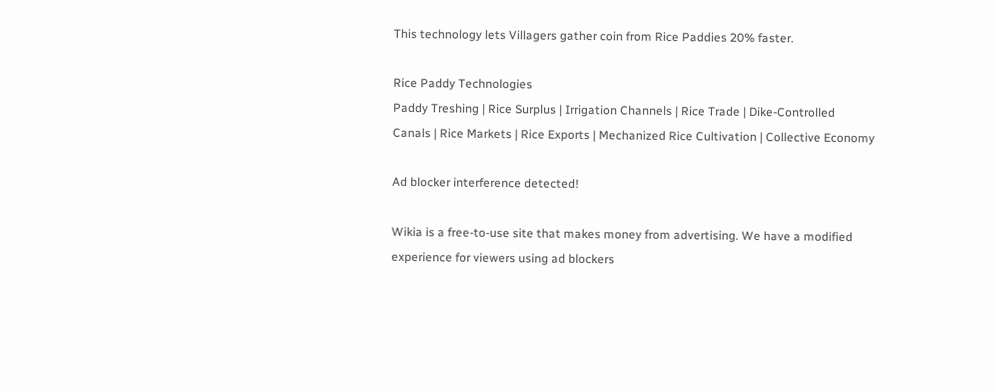This technology lets Villagers gather coin from Rice Paddies 20% faster.

Rice Paddy Technologies
Paddy Treshing | Rice Surplus | Irrigation Channels | Rice Trade | Dike-Controlled Canals | Rice Markets | Rice Exports | Mechanized Rice Cultivation | Collective Economy

Ad blocker interference detected!

Wikia is a free-to-use site that makes money from advertising. We have a modified experience for viewers using ad blockers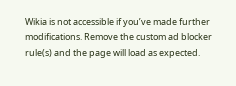Wikia is not accessible if you’ve made further modifications. Remove the custom ad blocker rule(s) and the page will load as expected.